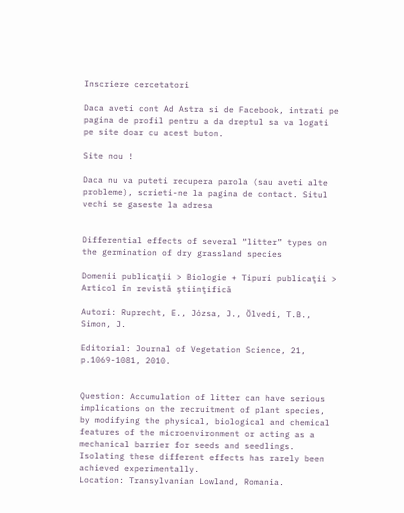Inscriere cercetatori

Daca aveti cont Ad Astra si de Facebook, intrati pe pagina de profil pentru a da dreptul sa va logati pe site doar cu acest buton.

Site nou !

Daca nu va puteti recupera parola (sau aveti alte probleme), scrieti-ne la pagina de contact. Situl vechi se gaseste la adresa


Differential effects of several “litter” types on the germination of dry grassland species

Domenii publicaţii > Biologie + Tipuri publicaţii > Articol în revistã ştiinţificã

Autori: Ruprecht, E., Józsa, J., Ölvedi, T.B., Simon, J.

Editorial: Journal of Vegetation Science, 21, p.1069-1081, 2010.


Question: Accumulation of litter can have serious implications on the recruitment of plant species, by modifying the physical, biological and chemical features of the microenvironment or acting as a mechanical barrier for seeds and seedlings. Isolating these different effects has rarely been achieved experimentally.
Location: Transylvanian Lowland, Romania.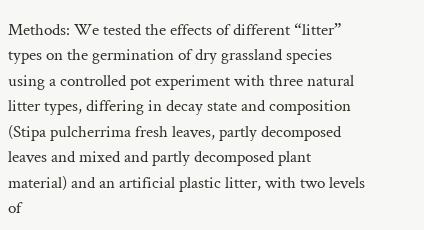Methods: We tested the effects of different “litter” types on the germination of dry grassland species using a controlled pot experiment with three natural litter types, differing in decay state and composition (Stipa pulcherrima fresh leaves, partly decomposed leaves and mixed and partly decomposed plant material) and an artificial plastic litter, with two levels of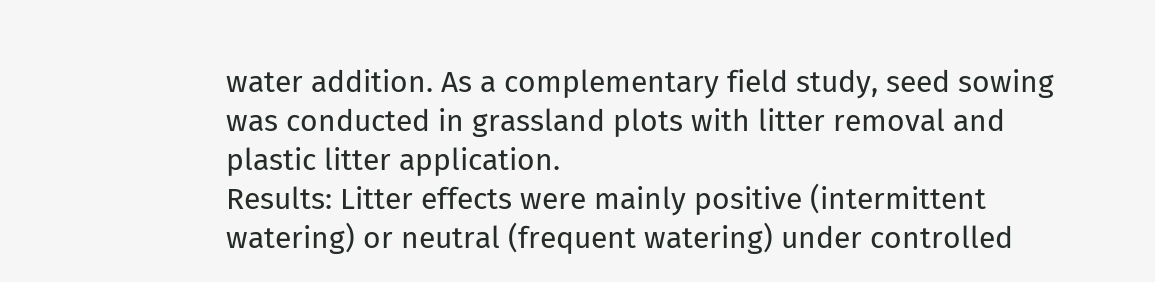water addition. As a complementary field study, seed sowing was conducted in grassland plots with litter removal and plastic litter application.
Results: Litter effects were mainly positive (intermittent watering) or neutral (frequent watering) under controlled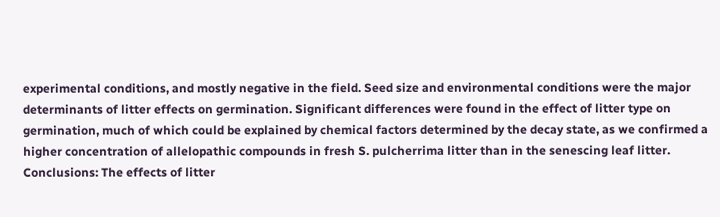experimental conditions, and mostly negative in the field. Seed size and environmental conditions were the major determinants of litter effects on germination. Significant differences were found in the effect of litter type on germination, much of which could be explained by chemical factors determined by the decay state, as we confirmed a higher concentration of allelopathic compounds in fresh S. pulcherrima litter than in the senescing leaf litter.
Conclusions: The effects of litter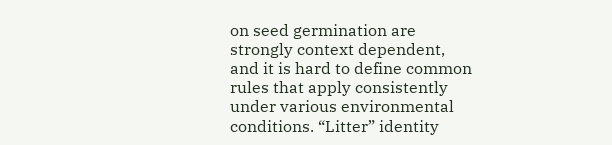on seed germination are strongly context dependent, and it is hard to define common rules that apply consistently under various environmental conditions. “Litter” identity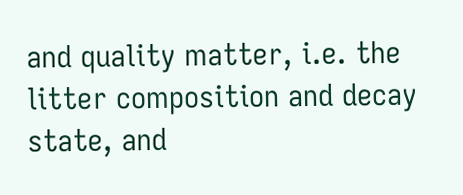and quality matter, i.e. the litter composition and decay state, and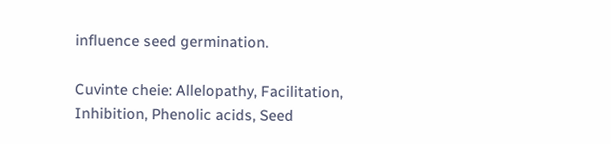influence seed germination.

Cuvinte cheie: Allelopathy, Facilitation, Inhibition, Phenolic acids, Seed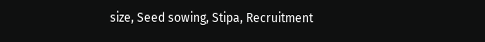size, Seed sowing, Stipa, Recruitment